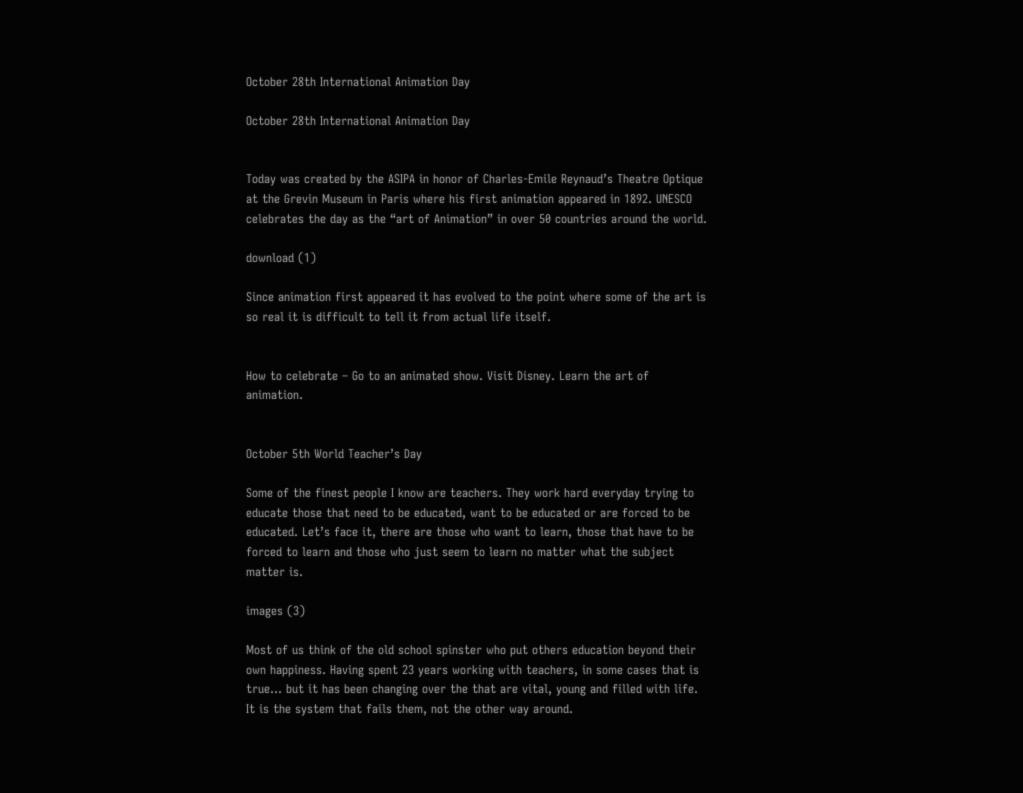October 28th International Animation Day

October 28th International Animation Day


Today was created by the ASIPA in honor of Charles-Emile Reynaud’s Theatre Optique at the Grevin Museum in Paris where his first animation appeared in 1892. UNESCO celebrates the day as the “art of Animation” in over 50 countries around the world.

download (1)

Since animation first appeared it has evolved to the point where some of the art is so real it is difficult to tell it from actual life itself.


How to celebrate – Go to an animated show. Visit Disney. Learn the art of animation.


October 5th World Teacher’s Day

Some of the finest people I know are teachers. They work hard everyday trying to educate those that need to be educated, want to be educated or are forced to be educated. Let’s face it, there are those who want to learn, those that have to be forced to learn and those who just seem to learn no matter what the subject matter is.

images (3)

Most of us think of the old school spinster who put others education beyond their own happiness. Having spent 23 years working with teachers, in some cases that is true… but it has been changing over the that are vital, young and filled with life. It is the system that fails them, not the other way around.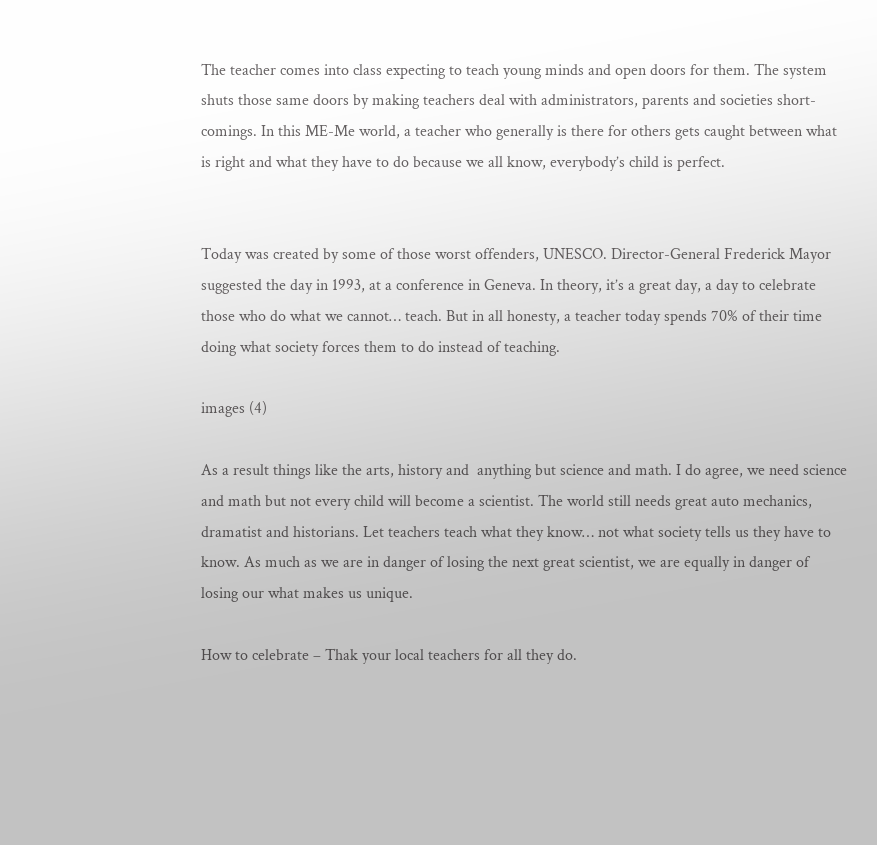The teacher comes into class expecting to teach young minds and open doors for them. The system shuts those same doors by making teachers deal with administrators, parents and societies short-comings. In this ME-Me world, a teacher who generally is there for others gets caught between what is right and what they have to do because we all know, everybody’s child is perfect.


Today was created by some of those worst offenders, UNESCO. Director-General Frederick Mayor suggested the day in 1993, at a conference in Geneva. In theory, it’s a great day, a day to celebrate those who do what we cannot… teach. But in all honesty, a teacher today spends 70% of their time doing what society forces them to do instead of teaching.

images (4)

As a result things like the arts, history and  anything but science and math. I do agree, we need science and math but not every child will become a scientist. The world still needs great auto mechanics, dramatist and historians. Let teachers teach what they know… not what society tells us they have to know. As much as we are in danger of losing the next great scientist, we are equally in danger of losing our what makes us unique.

How to celebrate – Thak your local teachers for all they do.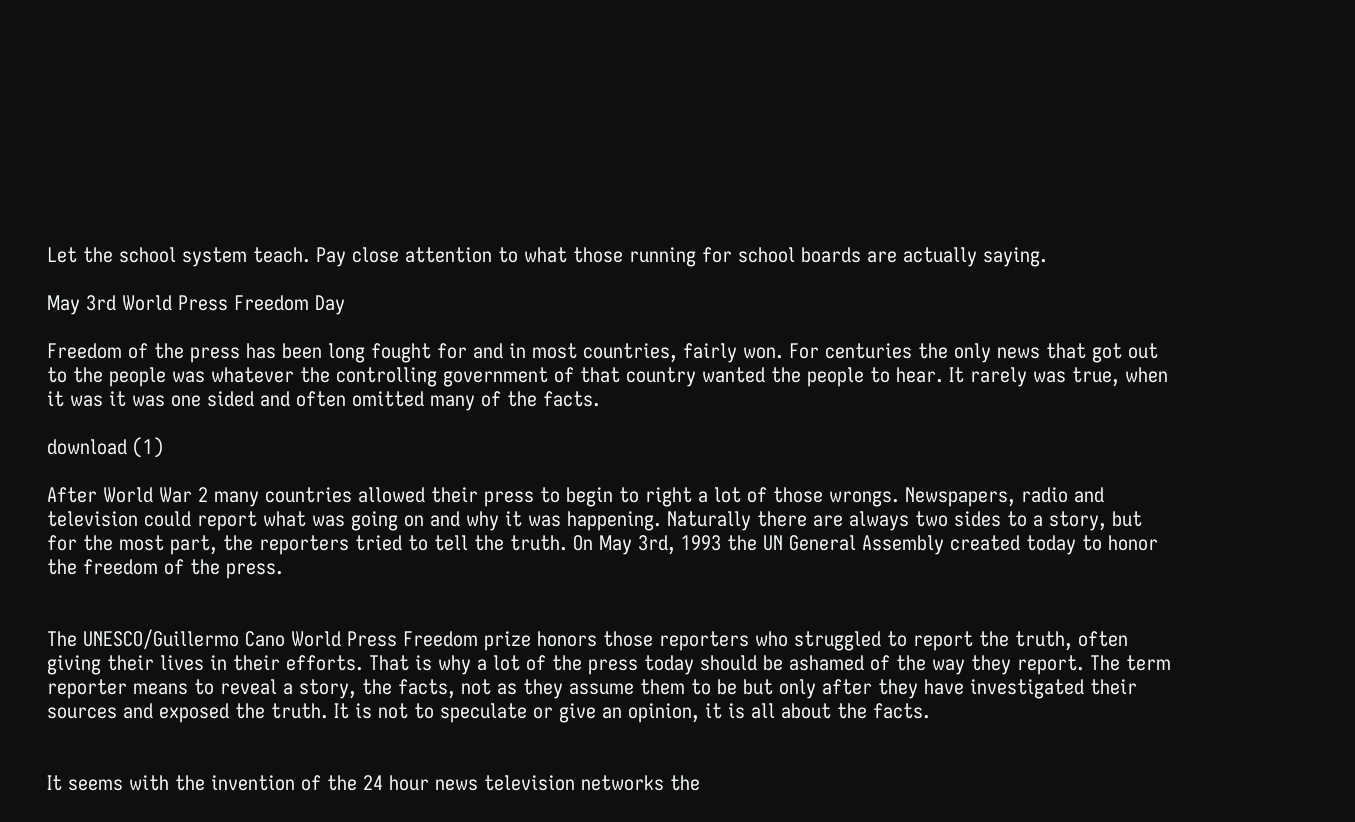Let the school system teach. Pay close attention to what those running for school boards are actually saying.

May 3rd World Press Freedom Day

Freedom of the press has been long fought for and in most countries, fairly won. For centuries the only news that got out to the people was whatever the controlling government of that country wanted the people to hear. It rarely was true, when it was it was one sided and often omitted many of the facts.

download (1)

After World War 2 many countries allowed their press to begin to right a lot of those wrongs. Newspapers, radio and television could report what was going on and why it was happening. Naturally there are always two sides to a story, but for the most part, the reporters tried to tell the truth. On May 3rd, 1993 the UN General Assembly created today to honor the freedom of the press.


The UNESCO/Guillermo Cano World Press Freedom prize honors those reporters who struggled to report the truth, often giving their lives in their efforts. That is why a lot of the press today should be ashamed of the way they report. The term reporter means to reveal a story, the facts, not as they assume them to be but only after they have investigated their sources and exposed the truth. It is not to speculate or give an opinion, it is all about the facts.


It seems with the invention of the 24 hour news television networks the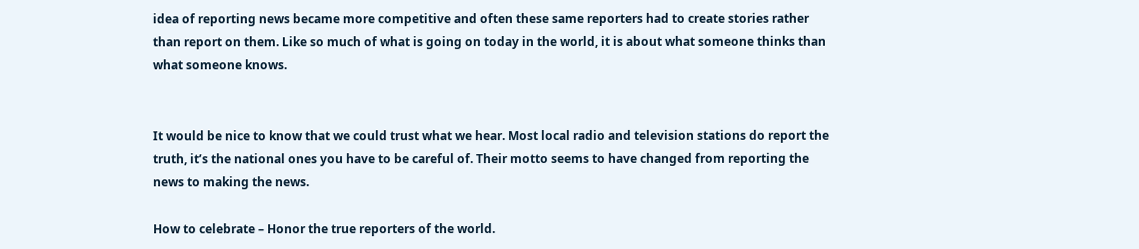idea of reporting news became more competitive and often these same reporters had to create stories rather than report on them. Like so much of what is going on today in the world, it is about what someone thinks than what someone knows.


It would be nice to know that we could trust what we hear. Most local radio and television stations do report the truth, it’s the national ones you have to be careful of. Their motto seems to have changed from reporting the news to making the news.

How to celebrate – Honor the true reporters of the world.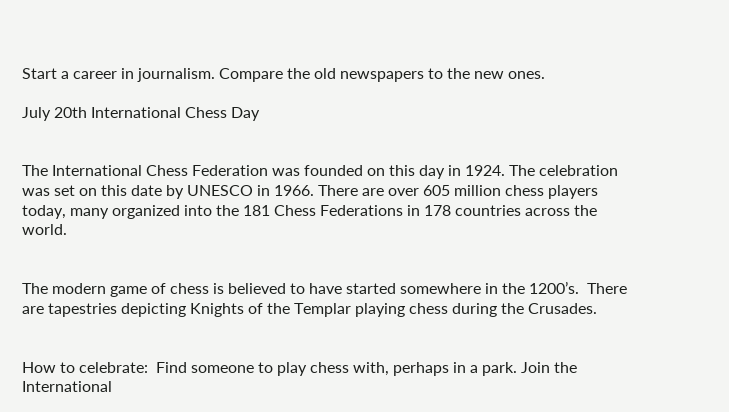Start a career in journalism. Compare the old newspapers to the new ones.

July 20th International Chess Day


The International Chess Federation was founded on this day in 1924. The celebration was set on this date by UNESCO in 1966. There are over 605 million chess players today, many organized into the 181 Chess Federations in 178 countries across the world.


The modern game of chess is believed to have started somewhere in the 1200’s.  There are tapestries depicting Knights of the Templar playing chess during the Crusades.


How to celebrate:  Find someone to play chess with, perhaps in a park. Join the International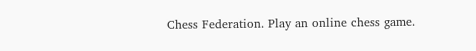Chess Federation. Play an online chess game.